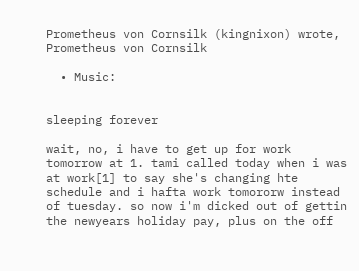Prometheus von Cornsilk (kingnixon) wrote,
Prometheus von Cornsilk

  • Music:


sleeping forever

wait, no, i have to get up for work tomorrow at 1. tami called today when i was at work[1] to say she's changing hte schedule and i hafta work tomororw instead of tuesday. so now i'm dicked out of gettin the newyears holiday pay, plus on the off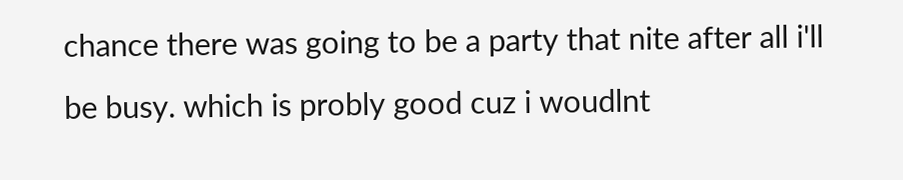chance there was going to be a party that nite after all i'll be busy. which is probly good cuz i woudlnt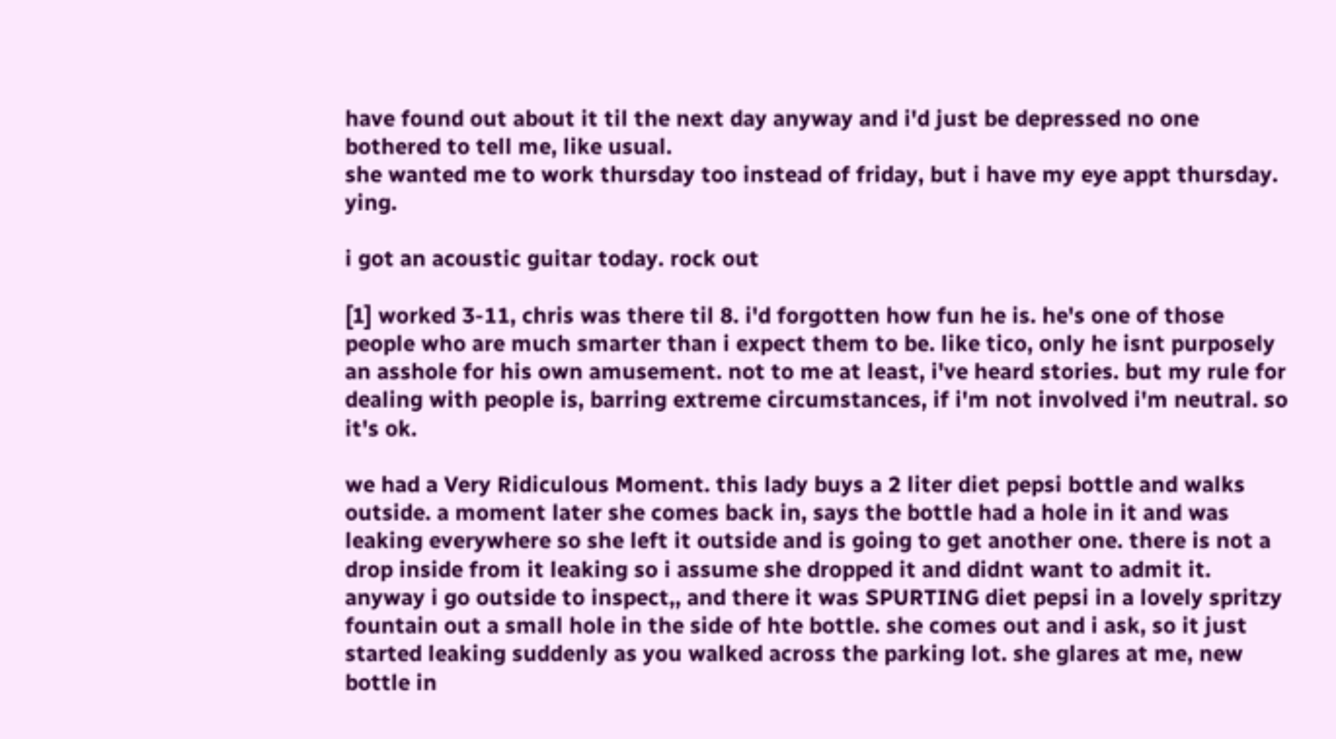have found out about it til the next day anyway and i'd just be depressed no one bothered to tell me, like usual.
she wanted me to work thursday too instead of friday, but i have my eye appt thursday. ying.

i got an acoustic guitar today. rock out

[1] worked 3-11, chris was there til 8. i'd forgotten how fun he is. he's one of those people who are much smarter than i expect them to be. like tico, only he isnt purposely an asshole for his own amusement. not to me at least, i've heard stories. but my rule for dealing with people is, barring extreme circumstances, if i'm not involved i'm neutral. so it's ok.

we had a Very Ridiculous Moment. this lady buys a 2 liter diet pepsi bottle and walks outside. a moment later she comes back in, says the bottle had a hole in it and was leaking everywhere so she left it outside and is going to get another one. there is not a drop inside from it leaking so i assume she dropped it and didnt want to admit it. anyway i go outside to inspect,, and there it was SPURTING diet pepsi in a lovely spritzy fountain out a small hole in the side of hte bottle. she comes out and i ask, so it just started leaking suddenly as you walked across the parking lot. she glares at me, new bottle in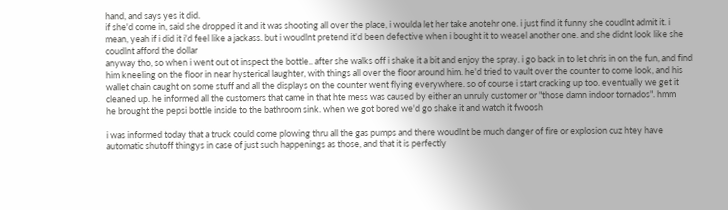hand, and says yes it did.
if she'd come in, said she dropped it and it was shooting all over the place, i woulda let her take anotehr one. i just find it funny she coudlnt admit it. i mean, yeah if i did it i'd feel like a jackass. but i woudlnt pretend it'd been defective when i bought it to weasel another one. and she didnt look like she coudlnt afford the dollar
anyway tho, so when i went out ot inspect the bottle.. after she walks off i shake it a bit and enjoy the spray. i go back in to let chris in on the fun, and find him kneeling on the floor in near hysterical laughter, with things all over the floor around him. he'd tried to vault over the counter to come look, and his wallet chain caught on some stuff and all the displays on the counter went flying everywhere. so of course i start cracking up too. eventually we get it cleaned up. he informed all the customers that came in that hte mess was caused by either an unruly customer or "those damn indoor tornados". hmm
he brought the pepsi bottle inside to the bathroom sink. when we got bored we'd go shake it and watch it fwoosh

i was informed today that a truck could come plowing thru all the gas pumps and there woudlnt be much danger of fire or explosion cuz htey have automatic shutoff thingys in case of just such happenings as those, and that it is perfectly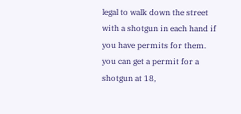legal to walk down the street with a shotgun in each hand if you have permits for them. you can get a permit for a shotgun at 18,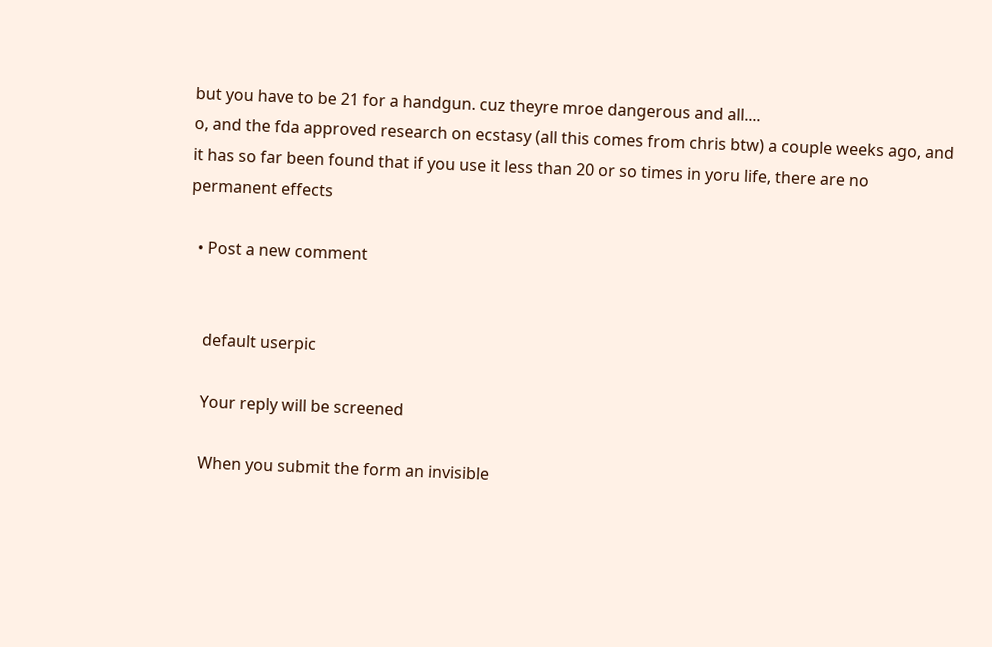but you have to be 21 for a handgun. cuz theyre mroe dangerous and all....
o, and the fda approved research on ecstasy (all this comes from chris btw) a couple weeks ago, and it has so far been found that if you use it less than 20 or so times in yoru life, there are no permanent effects

  • Post a new comment


    default userpic

    Your reply will be screened

    When you submit the form an invisible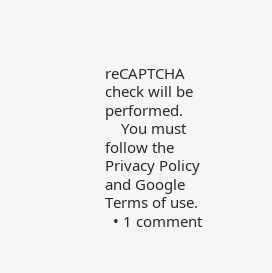reCAPTCHA check will be performed.
    You must follow the Privacy Policy and Google Terms of use.
  • 1 comment